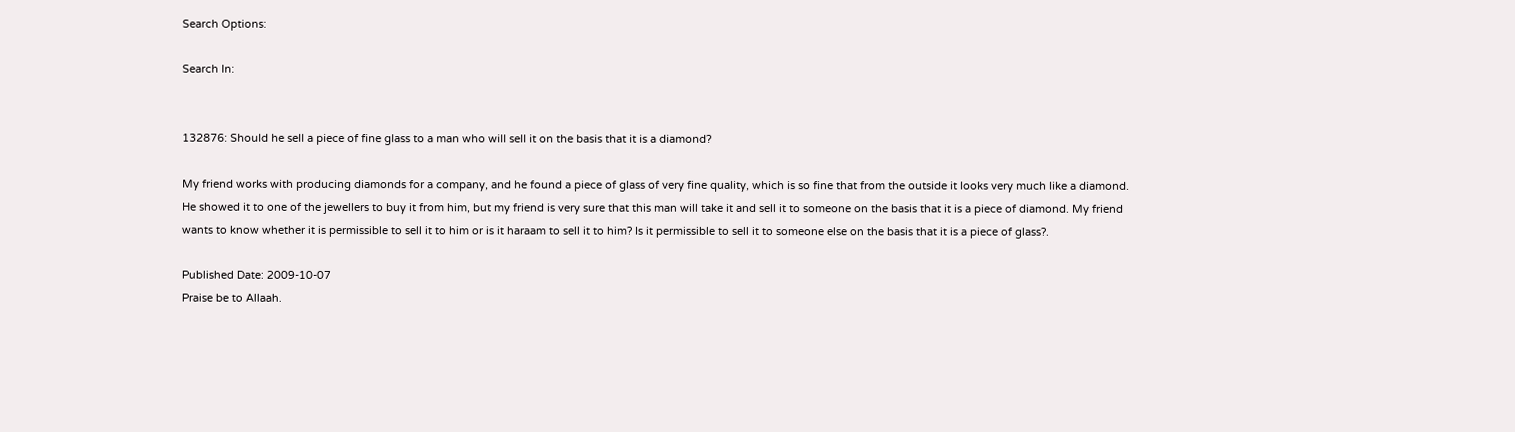Search Options:

Search In:


132876: Should he sell a piece of fine glass to a man who will sell it on the basis that it is a diamond?

My friend works with producing diamonds for a company, and he found a piece of glass of very fine quality, which is so fine that from the outside it looks very much like a diamond. He showed it to one of the jewellers to buy it from him, but my friend is very sure that this man will take it and sell it to someone on the basis that it is a piece of diamond. My friend wants to know whether it is permissible to sell it to him or is it haraam to sell it to him? Is it permissible to sell it to someone else on the basis that it is a piece of glass?.

Published Date: 2009-10-07
Praise be to Allaah.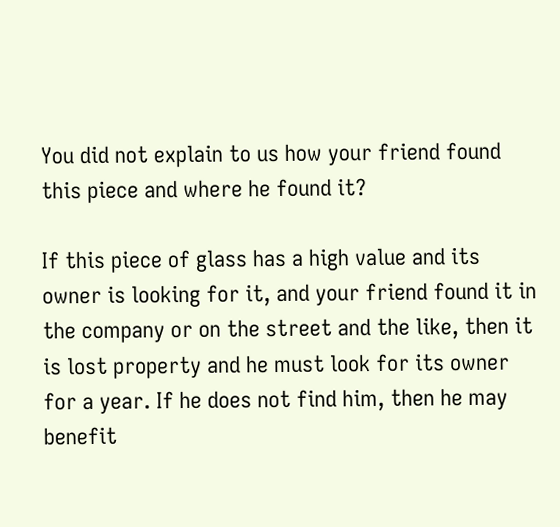You did not explain to us how your friend found this piece and where he found it?

If this piece of glass has a high value and its owner is looking for it, and your friend found it in the company or on the street and the like, then it is lost property and he must look for its owner for a year. If he does not find him, then he may benefit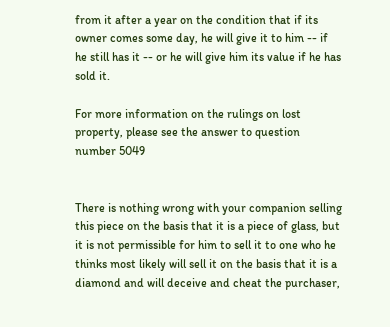from it after a year on the condition that if its owner comes some day, he will give it to him -- if he still has it -- or he will give him its value if he has sold it.

For more information on the rulings on lost property, please see the answer to question number 5049


There is nothing wrong with your companion selling this piece on the basis that it is a piece of glass, but it is not permissible for him to sell it to one who he thinks most likely will sell it on the basis that it is a diamond and will deceive and cheat the purchaser,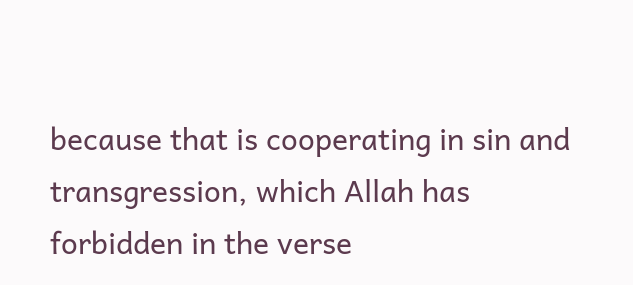because that is cooperating in sin and transgression, which Allah has forbidden in the verse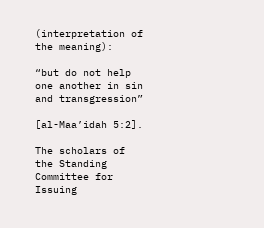(interpretation of the meaning):

“but do not help one another in sin and transgression”

[al-Maa’idah 5:2].

The scholars of the Standing Committee for Issuing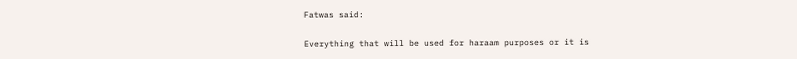Fatwas said:

Everything that will be used for haraam purposes or it is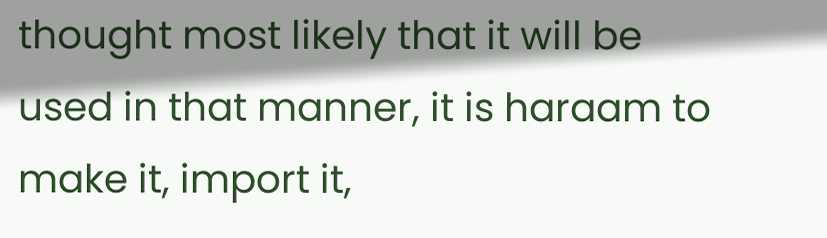thought most likely that it will be used in that manner, it is haraam to make it, import it,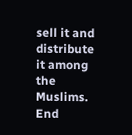sell it and distribute it among the Muslims. End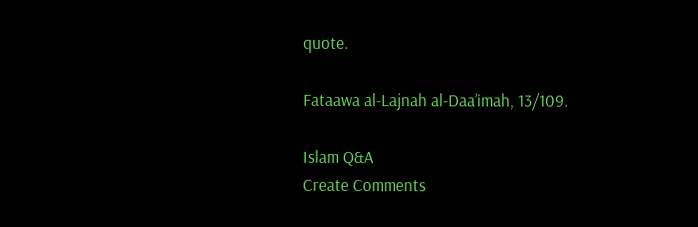quote.

Fataawa al-Lajnah al-Daa’imah, 13/109.

Islam Q&A
Create Comments